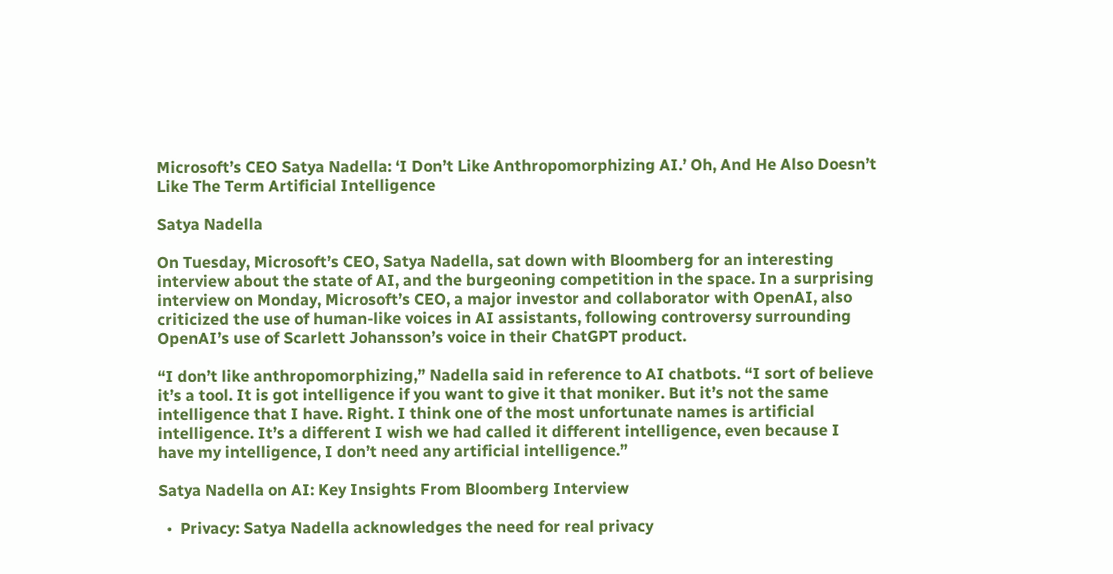Microsoft’s CEO Satya Nadella: ‘I Don’t Like Anthropomorphizing AI.’ Oh, And He Also Doesn’t Like The Term Artificial Intelligence

Satya Nadella

On Tuesday, Microsoft’s CEO, Satya Nadella, sat down with Bloomberg for an interesting interview about the state of AI, and the burgeoning competition in the space. In a surprising interview on Monday, Microsoft’s CEO, a major investor and collaborator with OpenAI, also criticized the use of human-like voices in AI assistants, following controversy surrounding OpenAI’s use of Scarlett Johansson’s voice in their ChatGPT product.

“I don’t like anthropomorphizing,” Nadella said in reference to AI chatbots. “I sort of believe it’s a tool. It is got intelligence if you want to give it that moniker. But it’s not the same intelligence that I have. Right. I think one of the most unfortunate names is artificial intelligence. It’s a different I wish we had called it different intelligence, even because I have my intelligence, I don’t need any artificial intelligence.”

Satya Nadella on AI: Key Insights From Bloomberg Interview

  •  Privacy: Satya Nadella acknowledges the need for real privacy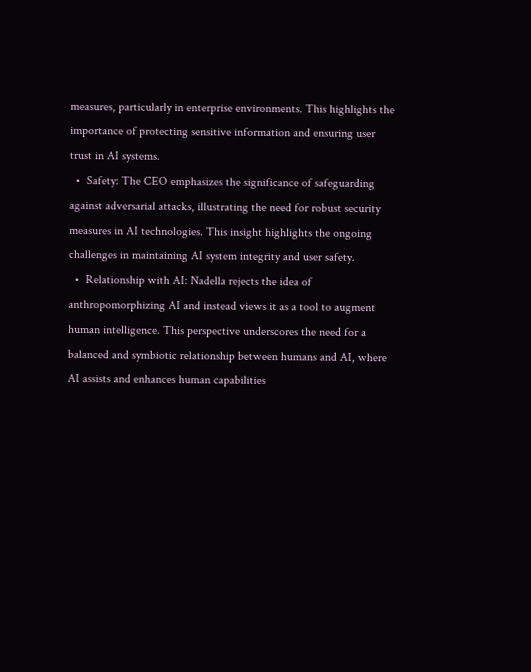measures, particularly in enterprise environments. This highlights the importance of protecting sensitive information and ensuring user trust in AI systems.
  •  Safety: The CEO emphasizes the significance of safeguarding against adversarial attacks, illustrating the need for robust security measures in AI technologies. This insight highlights the ongoing challenges in maintaining AI system integrity and user safety.
  •  Relationship with AI: Nadella rejects the idea of anthropomorphizing AI and instead views it as a tool to augment human intelligence. This perspective underscores the need for a balanced and symbiotic relationship between humans and AI, where AI assists and enhances human capabilities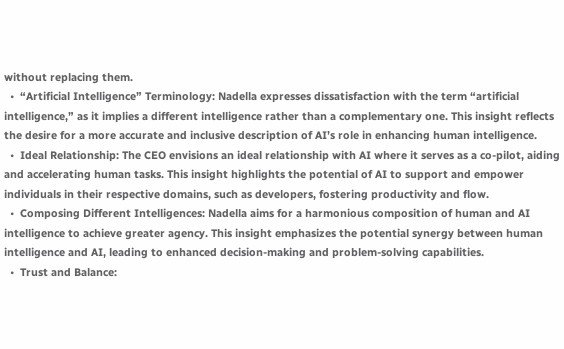without replacing them.
  •  “Artificial Intelligence” Terminology: Nadella expresses dissatisfaction with the term “artificial intelligence,” as it implies a different intelligence rather than a complementary one. This insight reflects the desire for a more accurate and inclusive description of AI’s role in enhancing human intelligence.
  •  Ideal Relationship: The CEO envisions an ideal relationship with AI where it serves as a co-pilot, aiding and accelerating human tasks. This insight highlights the potential of AI to support and empower individuals in their respective domains, such as developers, fostering productivity and flow.
  •  Composing Different Intelligences: Nadella aims for a harmonious composition of human and AI intelligence to achieve greater agency. This insight emphasizes the potential synergy between human intelligence and AI, leading to enhanced decision-making and problem-solving capabilities.
  •  Trust and Balance: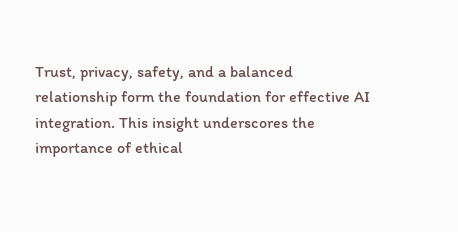Trust, privacy, safety, and a balanced relationship form the foundation for effective AI integration. This insight underscores the importance of ethical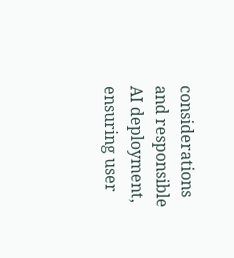considerations and responsible AI deployment, ensuring user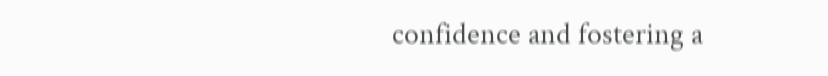confidence and fostering a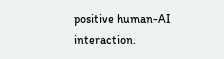positive human-AI interaction.